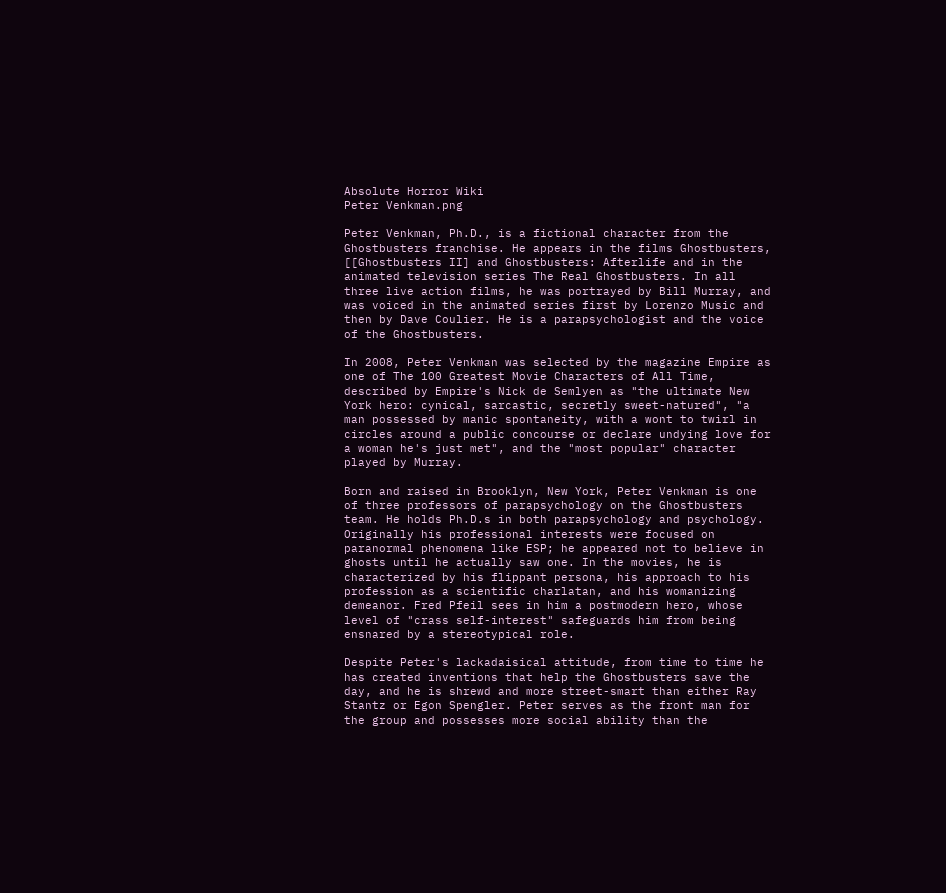Absolute Horror Wiki
Peter Venkman.png

Peter Venkman, Ph.D., is a fictional character from the Ghostbusters franchise. He appears in the films Ghostbusters, [[Ghostbusters II] and Ghostbusters: Afterlife and in the animated television series The Real Ghostbusters. In all three live action films, he was portrayed by Bill Murray, and was voiced in the animated series first by Lorenzo Music and then by Dave Coulier. He is a parapsychologist and the voice of the Ghostbusters.

In 2008, Peter Venkman was selected by the magazine Empire as one of The 100 Greatest Movie Characters of All Time, described by Empire's Nick de Semlyen as "the ultimate New York hero: cynical, sarcastic, secretly sweet-natured", "a man possessed by manic spontaneity, with a wont to twirl in circles around a public concourse or declare undying love for a woman he's just met", and the "most popular" character played by Murray.

Born and raised in Brooklyn, New York, Peter Venkman is one of three professors of parapsychology on the Ghostbusters team. He holds Ph.D.s in both parapsychology and psychology. Originally his professional interests were focused on paranormal phenomena like ESP; he appeared not to believe in ghosts until he actually saw one. In the movies, he is characterized by his flippant persona, his approach to his profession as a scientific charlatan, and his womanizing demeanor. Fred Pfeil sees in him a postmodern hero, whose level of "crass self-interest" safeguards him from being ensnared by a stereotypical role.

Despite Peter's lackadaisical attitude, from time to time he has created inventions that help the Ghostbusters save the day, and he is shrewd and more street-smart than either Ray Stantz or Egon Spengler. Peter serves as the front man for the group and possesses more social ability than the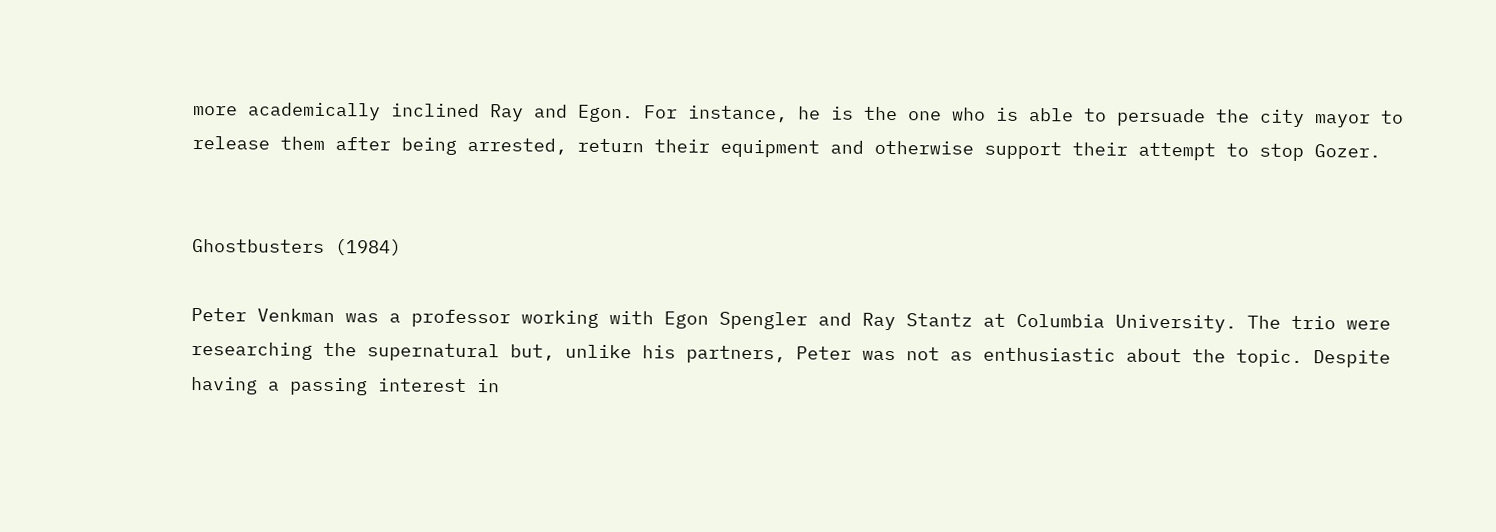more academically inclined Ray and Egon. For instance, he is the one who is able to persuade the city mayor to release them after being arrested, return their equipment and otherwise support their attempt to stop Gozer.


Ghostbusters (1984)

Peter Venkman was a professor working with Egon Spengler and Ray Stantz at Columbia University. The trio were researching the supernatural but, unlike his partners, Peter was not as enthusiastic about the topic. Despite having a passing interest in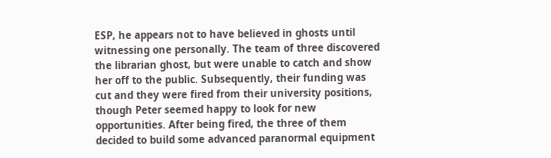ESP, he appears not to have believed in ghosts until witnessing one personally. The team of three discovered the librarian ghost, but were unable to catch and show her off to the public. Subsequently, their funding was cut and they were fired from their university positions, though Peter seemed happy to look for new opportunities. After being fired, the three of them decided to build some advanced paranormal equipment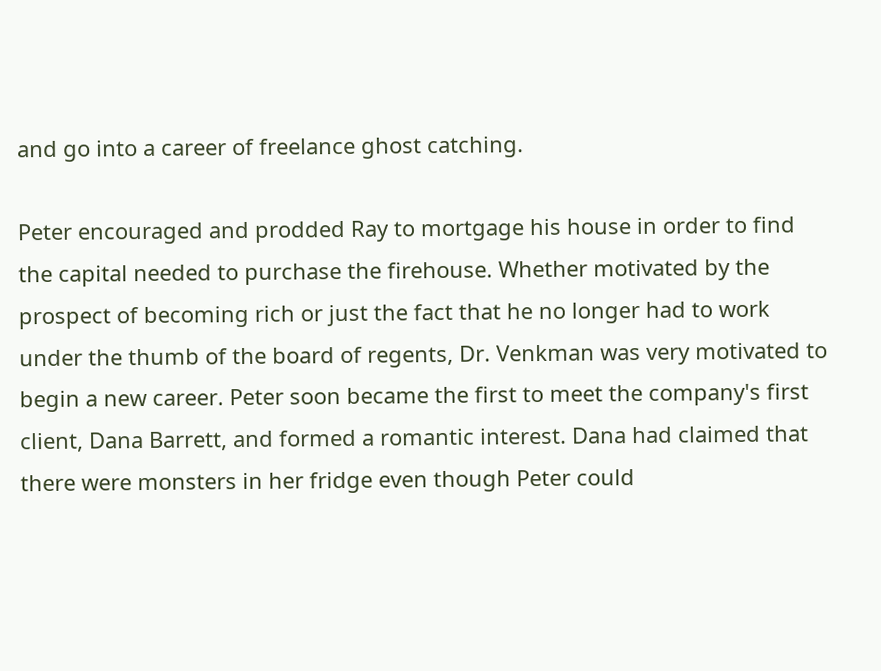and go into a career of freelance ghost catching.

Peter encouraged and prodded Ray to mortgage his house in order to find the capital needed to purchase the firehouse. Whether motivated by the prospect of becoming rich or just the fact that he no longer had to work under the thumb of the board of regents, Dr. Venkman was very motivated to begin a new career. Peter soon became the first to meet the company's first client, Dana Barrett, and formed a romantic interest. Dana had claimed that there were monsters in her fridge even though Peter could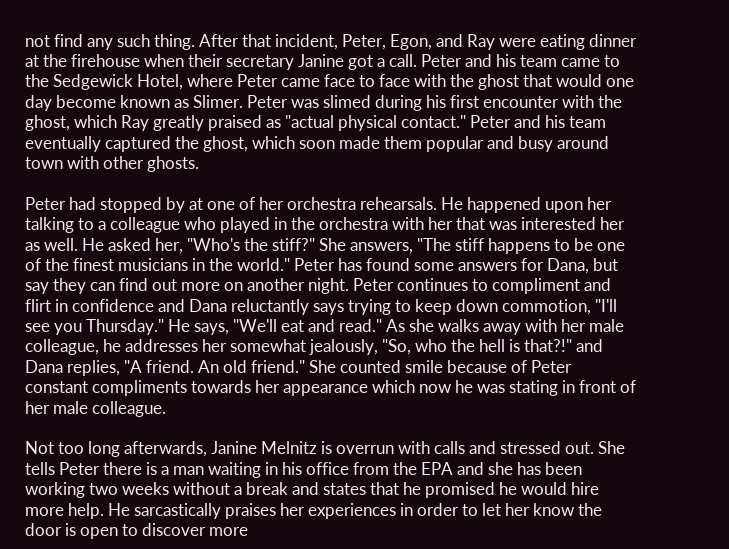not find any such thing. After that incident, Peter, Egon, and Ray were eating dinner at the firehouse when their secretary Janine got a call. Peter and his team came to the Sedgewick Hotel, where Peter came face to face with the ghost that would one day become known as Slimer. Peter was slimed during his first encounter with the ghost, which Ray greatly praised as "actual physical contact." Peter and his team eventually captured the ghost, which soon made them popular and busy around town with other ghosts.

Peter had stopped by at one of her orchestra rehearsals. He happened upon her talking to a colleague who played in the orchestra with her that was interested her as well. He asked her, "Who's the stiff?" She answers, "The stiff happens to be one of the finest musicians in the world." Peter has found some answers for Dana, but say they can find out more on another night. Peter continues to compliment and flirt in confidence and Dana reluctantly says trying to keep down commotion, "I'll see you Thursday." He says, "We'll eat and read." As she walks away with her male colleague, he addresses her somewhat jealously, "So, who the hell is that?!" and Dana replies, "A friend. An old friend." She counted smile because of Peter constant compliments towards her appearance which now he was stating in front of her male colleague.

Not too long afterwards, Janine Melnitz is overrun with calls and stressed out. She tells Peter there is a man waiting in his office from the EPA and she has been working two weeks without a break and states that he promised he would hire more help. He sarcastically praises her experiences in order to let her know the door is open to discover more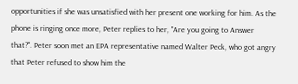opportunities if she was unsatisfied with her present one working for him. As the phone is ringing once more, Peter replies to her, "Are you going to Answer that?". Peter soon met an EPA representative named Walter Peck, who got angry that Peter refused to show him the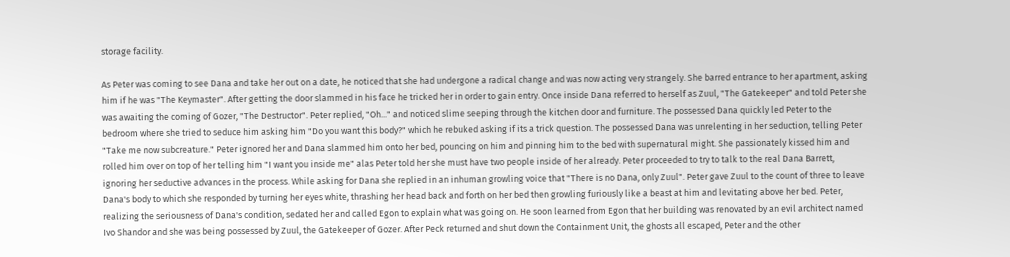storage facility.

As Peter was coming to see Dana and take her out on a date, he noticed that she had undergone a radical change and was now acting very strangely. She barred entrance to her apartment, asking him if he was "The Keymaster". After getting the door slammed in his face he tricked her in order to gain entry. Once inside Dana referred to herself as Zuul, "The Gatekeeper" and told Peter she was awaiting the coming of Gozer, "The Destructor". Peter replied, "Oh..." and noticed slime seeping through the kitchen door and furniture. The possessed Dana quickly led Peter to the bedroom where she tried to seduce him asking him "Do you want this body?" which he rebuked asking if its a trick question. The possessed Dana was unrelenting in her seduction, telling Peter "Take me now subcreature." Peter ignored her and Dana slammed him onto her bed, pouncing on him and pinning him to the bed with supernatural might. She passionately kissed him and rolled him over on top of her telling him "I want you inside me" alas Peter told her she must have two people inside of her already. Peter proceeded to try to talk to the real Dana Barrett, ignoring her seductive advances in the process. While asking for Dana she replied in an inhuman growling voice that "There is no Dana, only Zuul". Peter gave Zuul to the count of three to leave Dana's body to which she responded by turning her eyes white, thrashing her head back and forth on her bed then growling furiously like a beast at him and levitating above her bed. Peter, realizing the seriousness of Dana's condition, sedated her and called Egon to explain what was going on. He soon learned from Egon that her building was renovated by an evil architect named Ivo Shandor and she was being possessed by Zuul, the Gatekeeper of Gozer. After Peck returned and shut down the Containment Unit, the ghosts all escaped, Peter and the other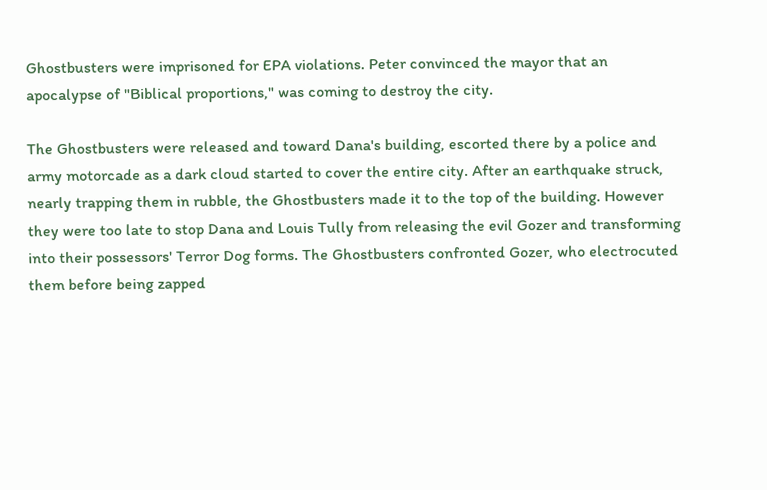Ghostbusters were imprisoned for EPA violations. Peter convinced the mayor that an apocalypse of "Biblical proportions," was coming to destroy the city.

The Ghostbusters were released and toward Dana's building, escorted there by a police and army motorcade as a dark cloud started to cover the entire city. After an earthquake struck, nearly trapping them in rubble, the Ghostbusters made it to the top of the building. However they were too late to stop Dana and Louis Tully from releasing the evil Gozer and transforming into their possessors' Terror Dog forms. The Ghostbusters confronted Gozer, who electrocuted them before being zapped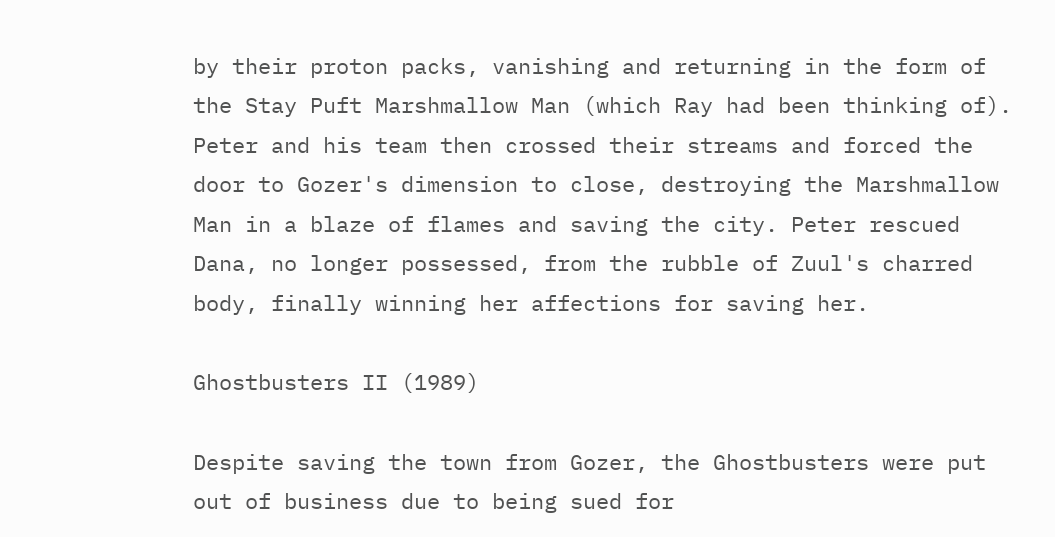by their proton packs, vanishing and returning in the form of the Stay Puft Marshmallow Man (which Ray had been thinking of). Peter and his team then crossed their streams and forced the door to Gozer's dimension to close, destroying the Marshmallow Man in a blaze of flames and saving the city. Peter rescued Dana, no longer possessed, from the rubble of Zuul's charred body, finally winning her affections for saving her.

Ghostbusters II (1989)

Despite saving the town from Gozer, the Ghostbusters were put out of business due to being sued for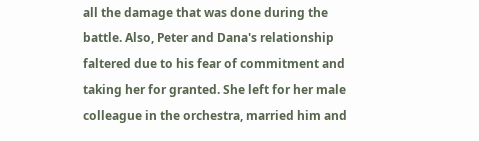all the damage that was done during the battle. Also, Peter and Dana's relationship faltered due to his fear of commitment and taking her for granted. She left for her male colleague in the orchestra, married him and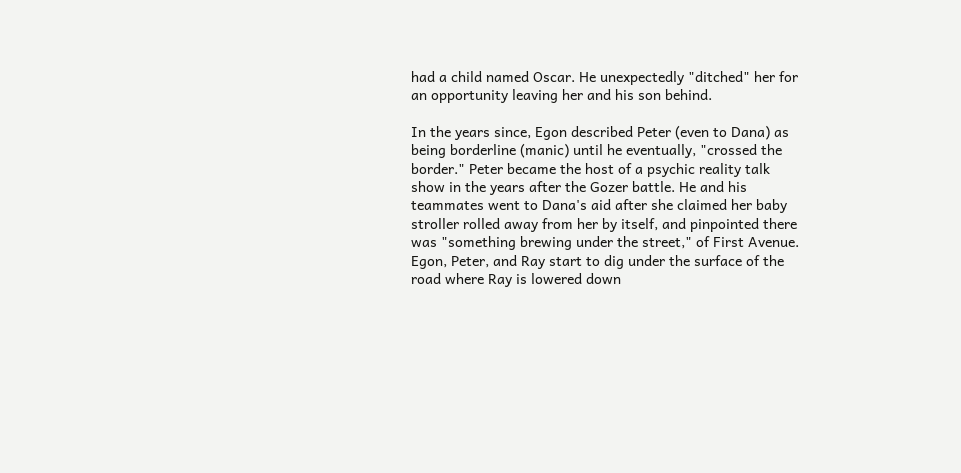had a child named Oscar. He unexpectedly "ditched" her for an opportunity leaving her and his son behind.

In the years since, Egon described Peter (even to Dana) as being borderline (manic) until he eventually, "crossed the border." Peter became the host of a psychic reality talk show in the years after the Gozer battle. He and his teammates went to Dana's aid after she claimed her baby stroller rolled away from her by itself, and pinpointed there was "something brewing under the street," of First Avenue. Egon, Peter, and Ray start to dig under the surface of the road where Ray is lowered down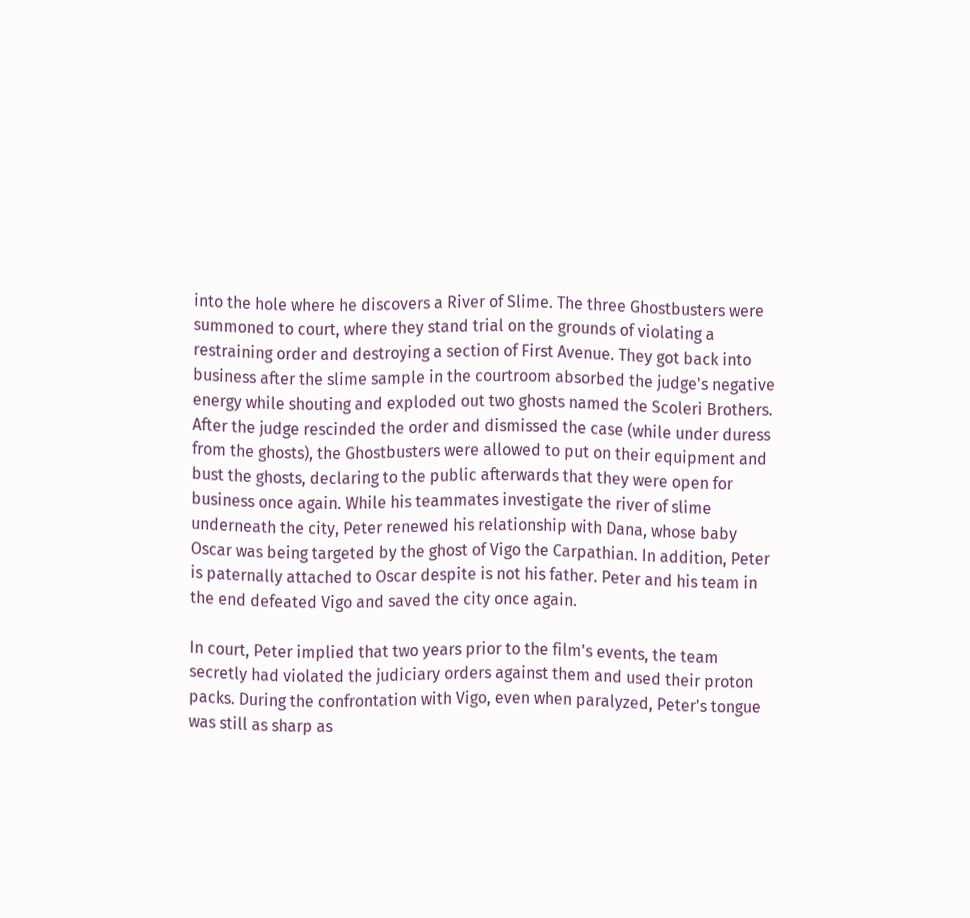into the hole where he discovers a River of Slime. The three Ghostbusters were summoned to court, where they stand trial on the grounds of violating a restraining order and destroying a section of First Avenue. They got back into business after the slime sample in the courtroom absorbed the judge's negative energy while shouting and exploded out two ghosts named the Scoleri Brothers. After the judge rescinded the order and dismissed the case (while under duress from the ghosts), the Ghostbusters were allowed to put on their equipment and bust the ghosts, declaring to the public afterwards that they were open for business once again. While his teammates investigate the river of slime underneath the city, Peter renewed his relationship with Dana, whose baby Oscar was being targeted by the ghost of Vigo the Carpathian. In addition, Peter is paternally attached to Oscar despite is not his father. Peter and his team in the end defeated Vigo and saved the city once again.

In court, Peter implied that two years prior to the film's events, the team secretly had violated the judiciary orders against them and used their proton packs. During the confrontation with Vigo, even when paralyzed, Peter's tongue was still as sharp as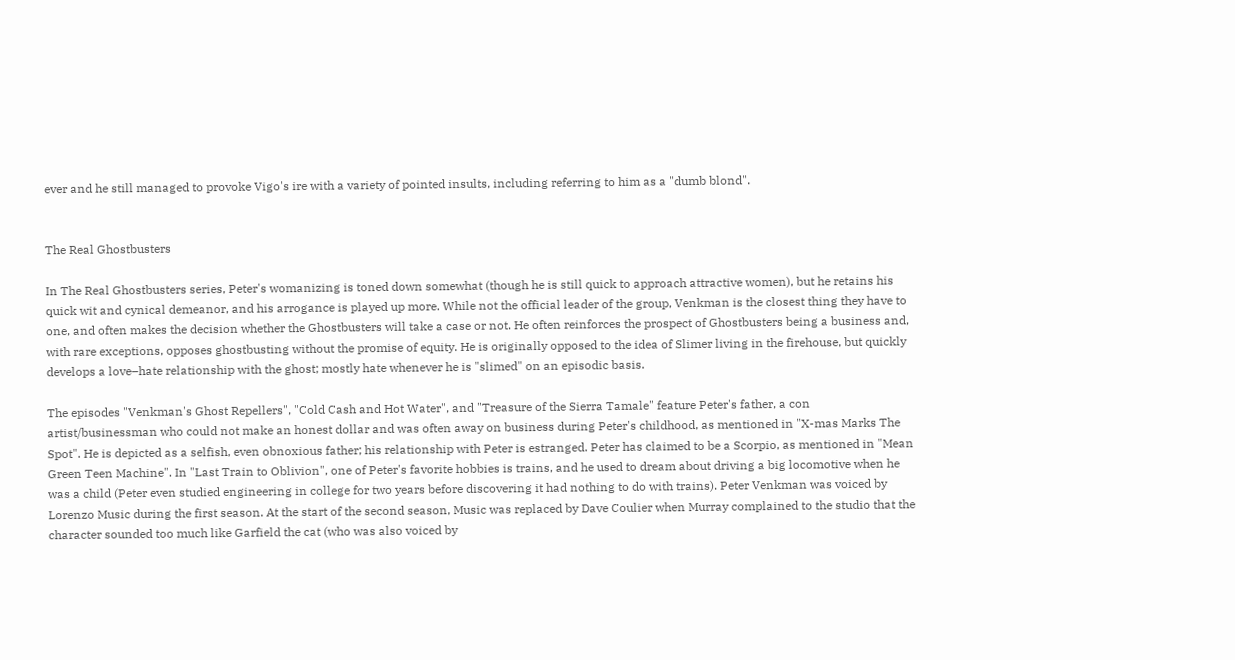ever and he still managed to provoke Vigo's ire with a variety of pointed insults, including referring to him as a "dumb blond".


The Real Ghostbusters

In The Real Ghostbusters series, Peter's womanizing is toned down somewhat (though he is still quick to approach attractive women), but he retains his quick wit and cynical demeanor, and his arrogance is played up more. While not the official leader of the group, Venkman is the closest thing they have to one, and often makes the decision whether the Ghostbusters will take a case or not. He often reinforces the prospect of Ghostbusters being a business and, with rare exceptions, opposes ghostbusting without the promise of equity. He is originally opposed to the idea of Slimer living in the firehouse, but quickly develops a love–hate relationship with the ghost; mostly hate whenever he is "slimed" on an episodic basis.

The episodes "Venkman's Ghost Repellers", "Cold Cash and Hot Water", and "Treasure of the Sierra Tamale" feature Peter's father, a con artist/businessman who could not make an honest dollar and was often away on business during Peter's childhood, as mentioned in "X-mas Marks The Spot". He is depicted as a selfish, even obnoxious father; his relationship with Peter is estranged. Peter has claimed to be a Scorpio, as mentioned in "Mean Green Teen Machine". In "Last Train to Oblivion", one of Peter's favorite hobbies is trains, and he used to dream about driving a big locomotive when he was a child (Peter even studied engineering in college for two years before discovering it had nothing to do with trains). Peter Venkman was voiced by Lorenzo Music during the first season. At the start of the second season, Music was replaced by Dave Coulier when Murray complained to the studio that the character sounded too much like Garfield the cat (who was also voiced by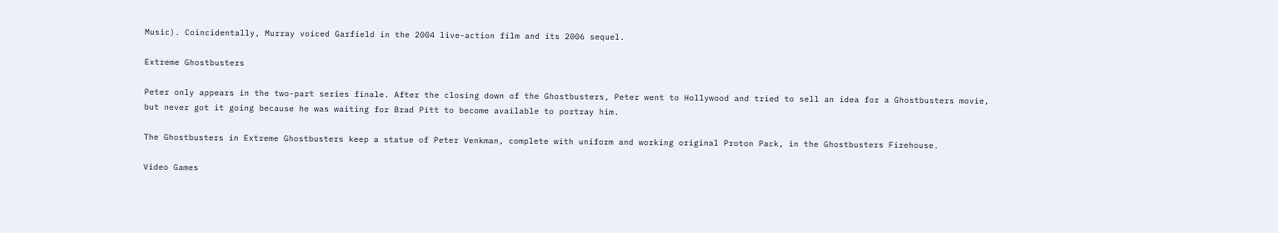Music). Coincidentally, Murray voiced Garfield in the 2004 live-action film and its 2006 sequel.

Extreme Ghostbusters

Peter only appears in the two-part series finale. After the closing down of the Ghostbusters, Peter went to Hollywood and tried to sell an idea for a Ghostbusters movie, but never got it going because he was waiting for Brad Pitt to become available to portray him.

The Ghostbusters in Extreme Ghostbusters keep a statue of Peter Venkman, complete with uniform and working original Proton Pack, in the Ghostbusters Firehouse.

Video Games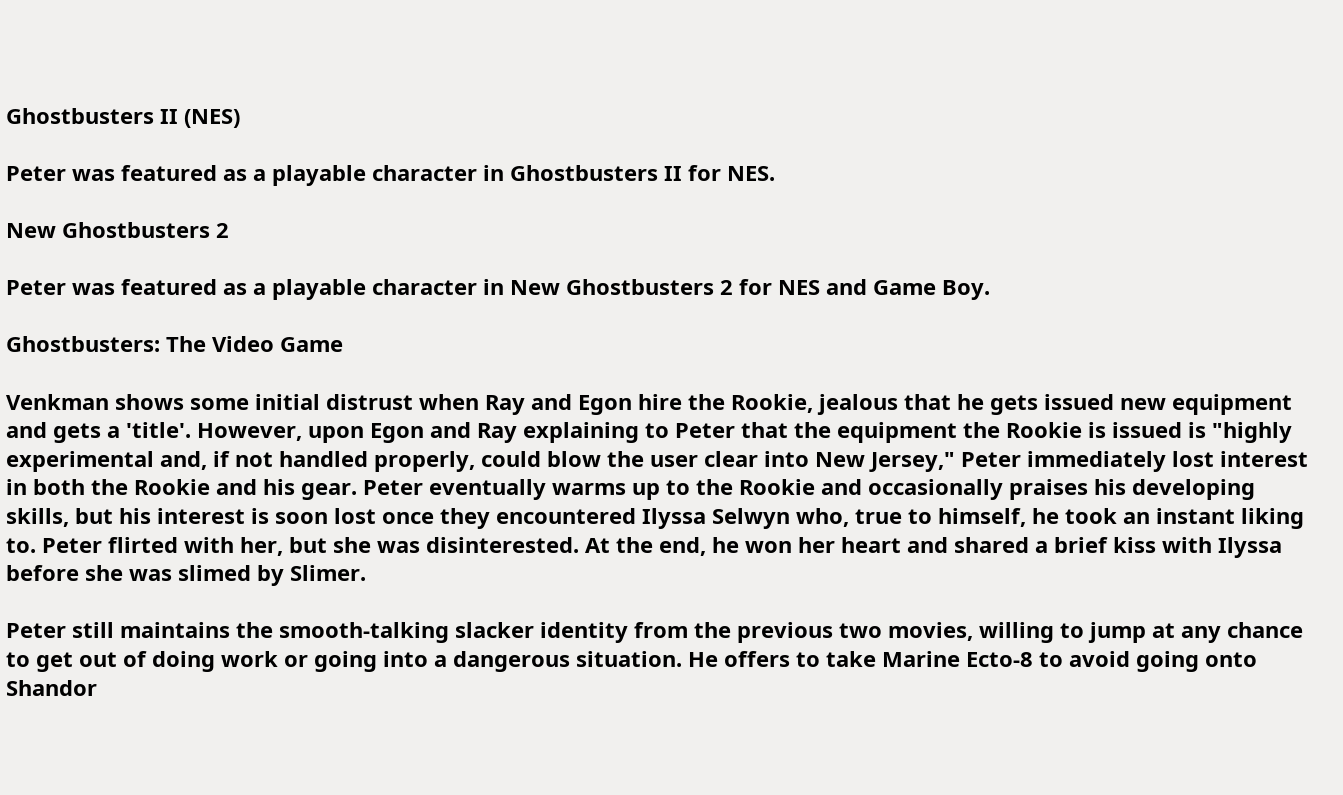Ghostbusters II (NES)

Peter was featured as a playable character in Ghostbusters II for NES.

New Ghostbusters 2

Peter was featured as a playable character in New Ghostbusters 2 for NES and Game Boy.

Ghostbusters: The Video Game

Venkman shows some initial distrust when Ray and Egon hire the Rookie, jealous that he gets issued new equipment and gets a 'title'. However, upon Egon and Ray explaining to Peter that the equipment the Rookie is issued is "highly experimental and, if not handled properly, could blow the user clear into New Jersey," Peter immediately lost interest in both the Rookie and his gear. Peter eventually warms up to the Rookie and occasionally praises his developing skills, but his interest is soon lost once they encountered Ilyssa Selwyn who, true to himself, he took an instant liking to. Peter flirted with her, but she was disinterested. At the end, he won her heart and shared a brief kiss with Ilyssa before she was slimed by Slimer.

Peter still maintains the smooth-talking slacker identity from the previous two movies, willing to jump at any chance to get out of doing work or going into a dangerous situation. He offers to take Marine Ecto-8 to avoid going onto Shandor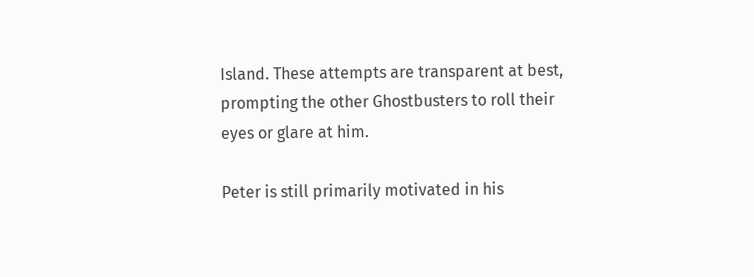Island. These attempts are transparent at best, prompting the other Ghostbusters to roll their eyes or glare at him.

Peter is still primarily motivated in his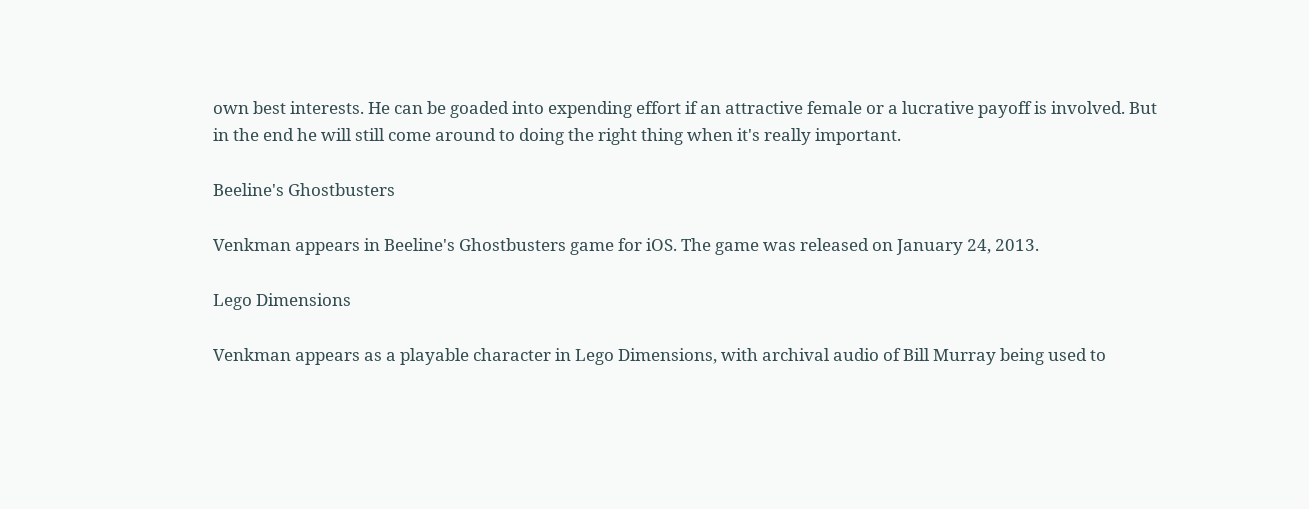own best interests. He can be goaded into expending effort if an attractive female or a lucrative payoff is involved. But in the end he will still come around to doing the right thing when it's really important.

Beeline's Ghostbusters

Venkman appears in Beeline's Ghostbusters game for iOS. The game was released on January 24, 2013.

Lego Dimensions

Venkman appears as a playable character in Lego Dimensions, with archival audio of Bill Murray being used to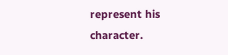represent his character.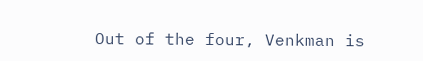Out of the four, Venkman is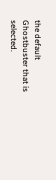the default Ghostbuster that is selected.